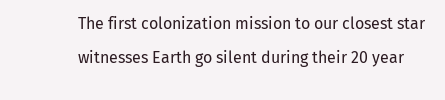The first colonization mission to our closest star witnesses Earth go silent during their 20 year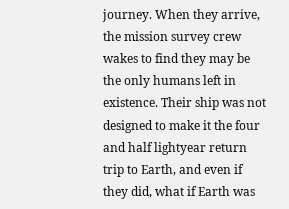journey. When they arrive, the mission survey crew wakes to find they may be the only humans left in existence. Their ship was not designed to make it the four and half lightyear return trip to Earth, and even if they did, what if Earth was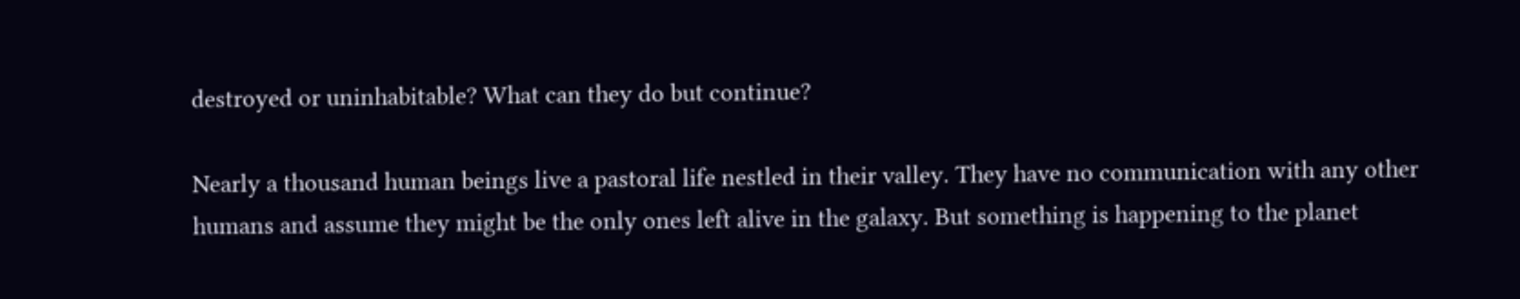destroyed or uninhabitable? What can they do but continue?

Nearly a thousand human beings live a pastoral life nestled in their valley. They have no communication with any other humans and assume they might be the only ones left alive in the galaxy. But something is happening to the planet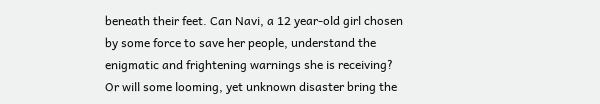beneath their feet. Can Navi, a 12 year-old girl chosen by some force to save her people, understand the enigmatic and frightening warnings she is receiving? Or will some looming, yet unknown disaster bring the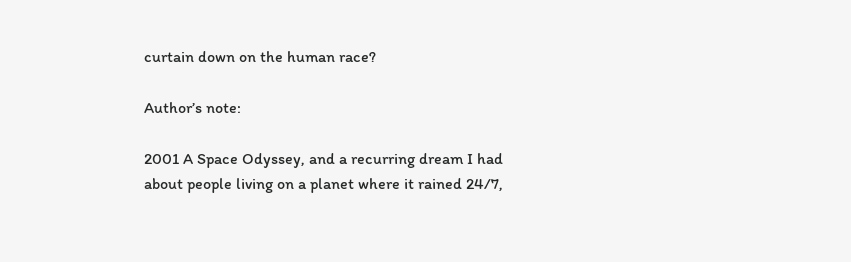curtain down on the human race?

Author’s note:

2001 A Space Odyssey, and a recurring dream I had about people living on a planet where it rained 24/7,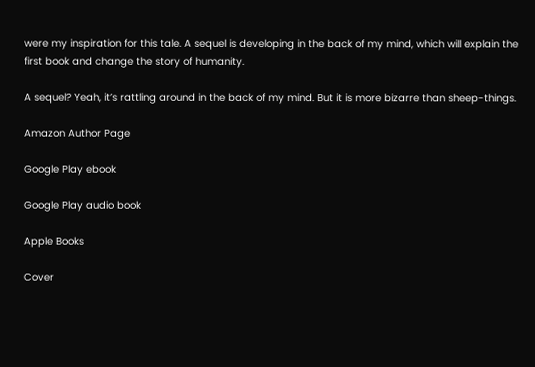were my inspiration for this tale. A sequel is developing in the back of my mind, which will explain the first book and change the story of humanity.

A sequel? Yeah, it’s rattling around in the back of my mind. But it is more bizarre than sheep-things.

Amazon Author Page

Google Play ebook

Google Play audio book

Apple Books

Cover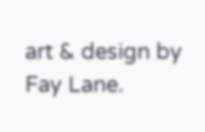art & design by Fay Lane.